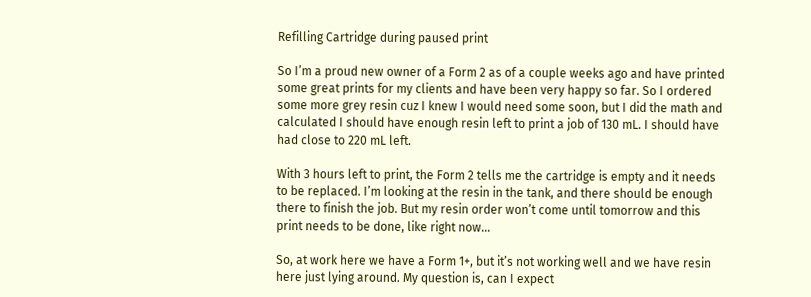Refilling Cartridge during paused print

So I’m a proud new owner of a Form 2 as of a couple weeks ago and have printed some great prints for my clients and have been very happy so far. So I ordered some more grey resin cuz I knew I would need some soon, but I did the math and calculated I should have enough resin left to print a job of 130 mL. I should have had close to 220 mL left.

With 3 hours left to print, the Form 2 tells me the cartridge is empty and it needs to be replaced. I’m looking at the resin in the tank, and there should be enough there to finish the job. But my resin order won’t come until tomorrow and this print needs to be done, like right now…

So, at work here we have a Form 1+, but it’s not working well and we have resin here just lying around. My question is, can I expect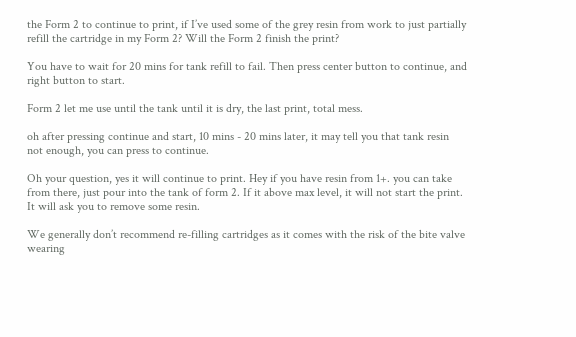the Form 2 to continue to print, if I’ve used some of the grey resin from work to just partially refill the cartridge in my Form 2? Will the Form 2 finish the print?

You have to wait for 20 mins for tank refill to fail. Then press center button to continue, and right button to start.

Form 2 let me use until the tank until it is dry, the last print, total mess.

oh after pressing continue and start, 10 mins - 20 mins later, it may tell you that tank resin not enough, you can press to continue.

Oh your question, yes it will continue to print. Hey if you have resin from 1+. you can take from there, just pour into the tank of form 2. If it above max level, it will not start the print. It will ask you to remove some resin.

We generally don’t recommend re-filling cartridges as it comes with the risk of the bite valve wearing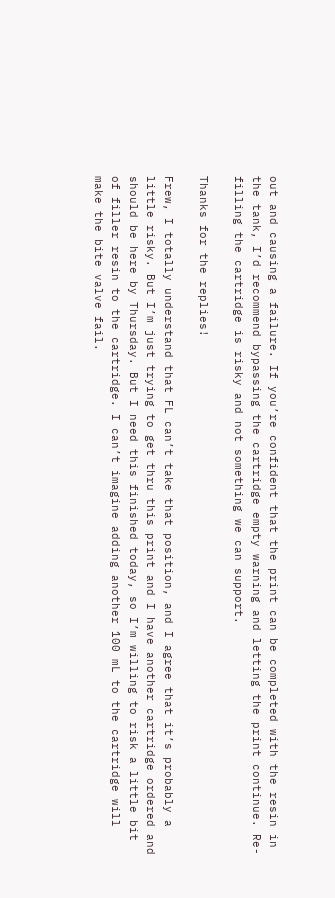out and causing a failure. If you’re confident that the print can be completed with the resin in the tank, I’d recommend bypassing the cartridge empty warning and letting the print continue. Re-filling the cartridge is risky and not something we can support.

Thanks for the replies!

Frew, I totally understand that FL can’t take that position, and I agree that it’s probably a little risky. But I’m just trying to get thru this print and I have another cartridge ordered and should be here by Thursday. But I need this finished today, so I’m willing to risk a little bit of filler resin to the cartridge. I can’t imagine adding another 100 mL to the cartridge will make the bite valve fail.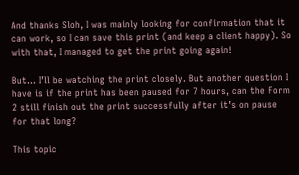And thanks Sloh, I was mainly looking for confirmation that it can work, so I can save this print (and keep a client happy). So with that, I managed to get the print going again!

But… I’ll be watching the print closely. But another question I have is if the print has been paused for 7 hours, can the Form 2 still finish out the print successfully after it’s on pause for that long?

This topic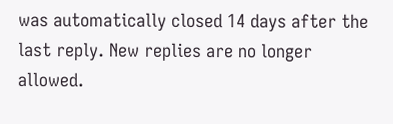was automatically closed 14 days after the last reply. New replies are no longer allowed.